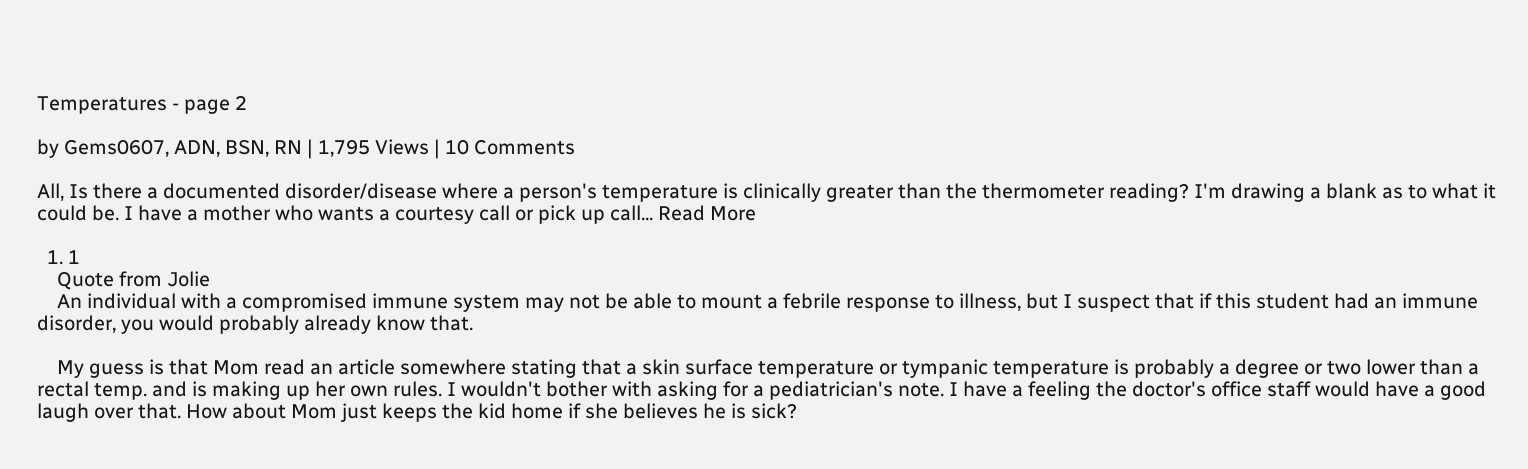Temperatures - page 2

by Gems0607, ADN, BSN, RN | 1,795 Views | 10 Comments

All, Is there a documented disorder/disease where a person's temperature is clinically greater than the thermometer reading? I'm drawing a blank as to what it could be. I have a mother who wants a courtesy call or pick up call... Read More

  1. 1
    Quote from Jolie
    An individual with a compromised immune system may not be able to mount a febrile response to illness, but I suspect that if this student had an immune disorder, you would probably already know that.

    My guess is that Mom read an article somewhere stating that a skin surface temperature or tympanic temperature is probably a degree or two lower than a rectal temp. and is making up her own rules. I wouldn't bother with asking for a pediatrician's note. I have a feeling the doctor's office staff would have a good laugh over that. How about Mom just keeps the kid home if she believes he is sick?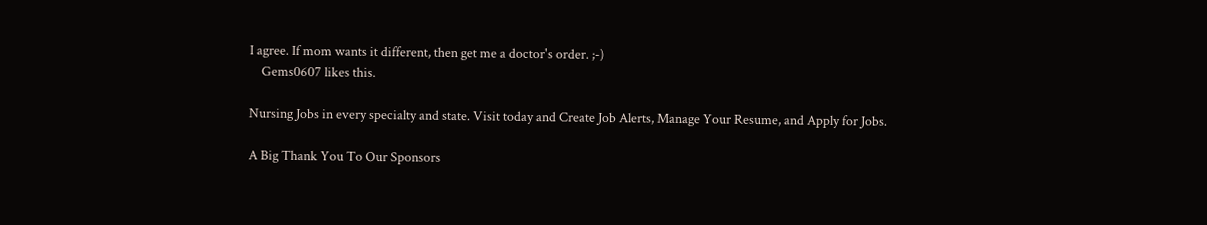I agree. If mom wants it different, then get me a doctor's order. ;-)
    Gems0607 likes this.

Nursing Jobs in every specialty and state. Visit today and Create Job Alerts, Manage Your Resume, and Apply for Jobs.

A Big Thank You To Our Sponsors